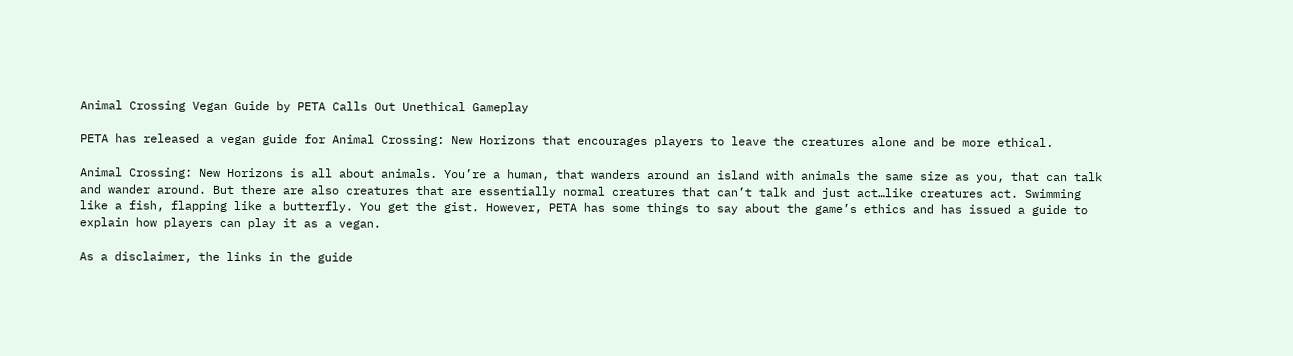Animal Crossing Vegan Guide by PETA Calls Out Unethical Gameplay

PETA has released a vegan guide for Animal Crossing: New Horizons that encourages players to leave the creatures alone and be more ethical.

Animal Crossing: New Horizons is all about animals. You’re a human, that wanders around an island with animals the same size as you, that can talk and wander around. But there are also creatures that are essentially normal creatures that can’t talk and just act…like creatures act. Swimming like a fish, flapping like a butterfly. You get the gist. However, PETA has some things to say about the game’s ethics and has issued a guide to explain how players can play it as a vegan.

As a disclaimer, the links in the guide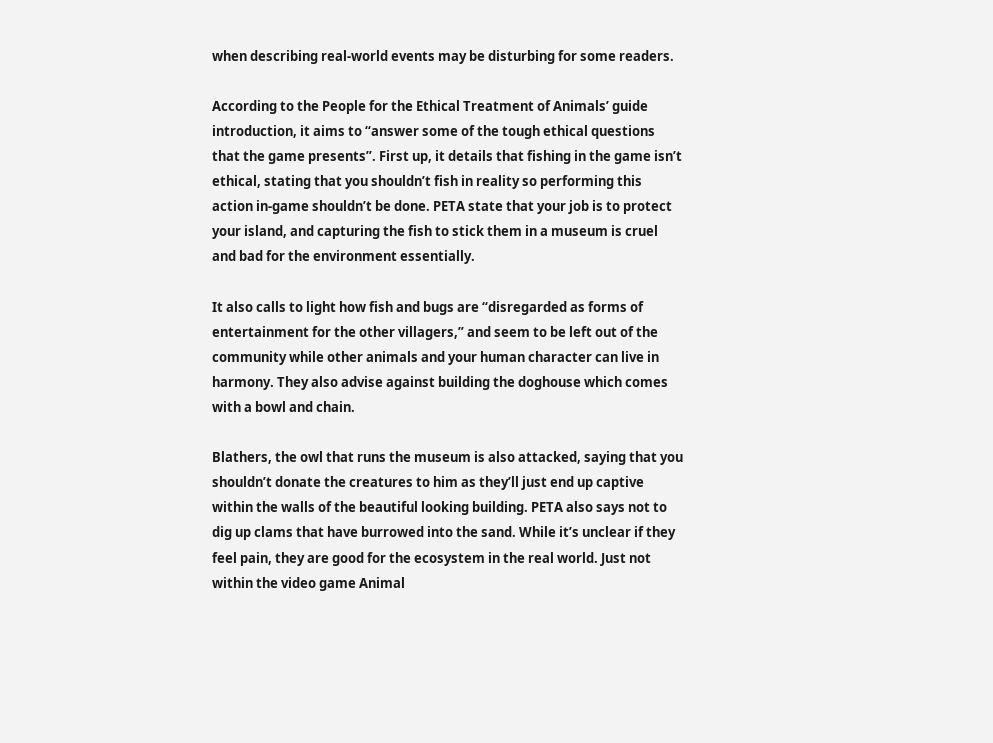when describing real-world events may be disturbing for some readers.

According to the People for the Ethical Treatment of Animals’ guide introduction, it aims to “answer some of the tough ethical questions that the game presents”. First up, it details that fishing in the game isn’t ethical, stating that you shouldn’t fish in reality so performing this action in-game shouldn’t be done. PETA state that your job is to protect your island, and capturing the fish to stick them in a museum is cruel and bad for the environment essentially.

It also calls to light how fish and bugs are “disregarded as forms of entertainment for the other villagers,” and seem to be left out of the community while other animals and your human character can live in harmony. They also advise against building the doghouse which comes with a bowl and chain.

Blathers, the owl that runs the museum is also attacked, saying that you shouldn’t donate the creatures to him as they’ll just end up captive within the walls of the beautiful looking building. PETA also says not to dig up clams that have burrowed into the sand. While it’s unclear if they feel pain, they are good for the ecosystem in the real world. Just not within the video game Animal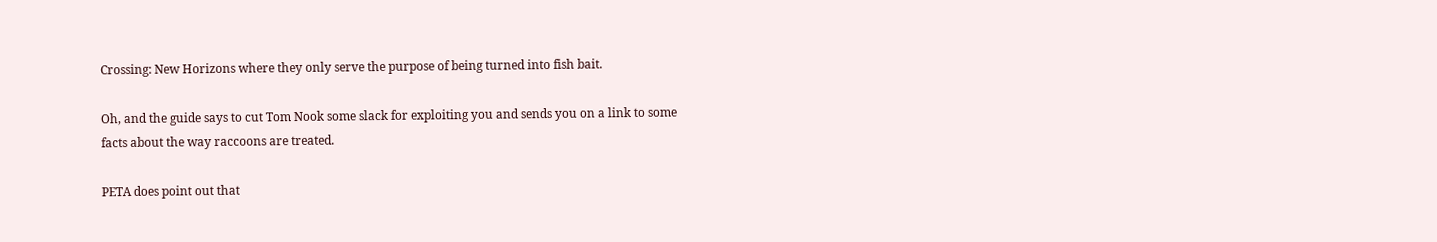Crossing: New Horizons where they only serve the purpose of being turned into fish bait.

Oh, and the guide says to cut Tom Nook some slack for exploiting you and sends you on a link to some facts about the way raccoons are treated.

PETA does point out that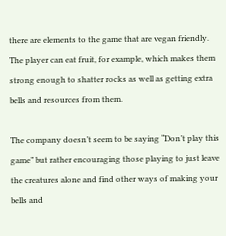there are elements to the game that are vegan friendly. The player can eat fruit, for example, which makes them strong enough to shatter rocks as well as getting extra bells and resources from them.

The company doesn’t seem to be saying “Don’t play this game” but rather encouraging those playing to just leave the creatures alone and find other ways of making your bells and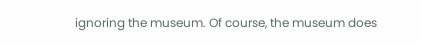ignoring the museum. Of course, the museum does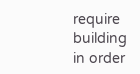require building in order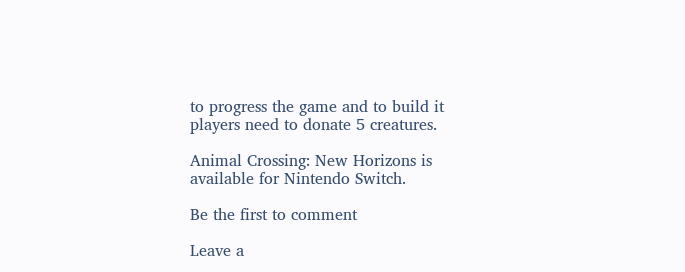to progress the game and to build it players need to donate 5 creatures.

Animal Crossing: New Horizons is available for Nintendo Switch.

Be the first to comment

Leave a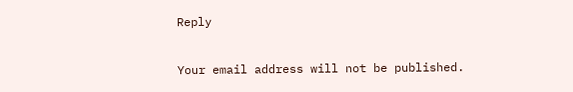Reply

Your email address will not be published.